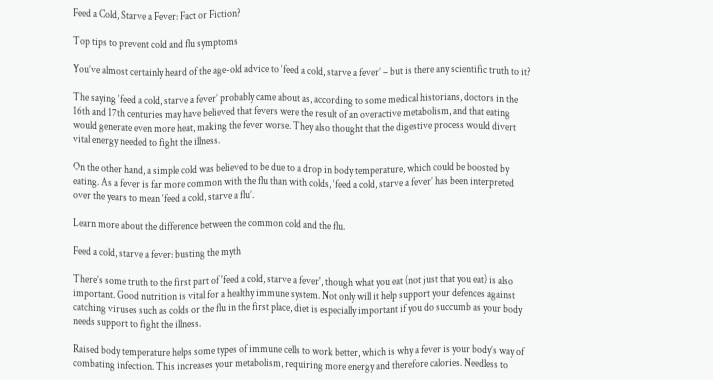Feed a Cold, Starve a Fever: Fact or Fiction?

Top tips to prevent cold and flu symptoms

You’ve almost certainly heard of the age-old advice to ‘feed a cold, starve a fever’ – but is there any scientific truth to it?

The saying ‘feed a cold, starve a fever’ probably came about as, according to some medical historians, doctors in the 16th and 17th centuries may have believed that fevers were the result of an overactive metabolism, and that eating would generate even more heat, making the fever worse. They also thought that the digestive process would divert vital energy needed to fight the illness.

On the other hand, a simple cold was believed to be due to a drop in body temperature, which could be boosted by eating. As a fever is far more common with the flu than with colds, ‘feed a cold, starve a fever’ has been interpreted over the years to mean ‘feed a cold, starve a flu’.

Learn more about the difference between the common cold and the flu.

Feed a cold, starve a fever: busting the myth

There’s some truth to the first part of 'feed a cold, starve a fever', though what you eat (not just that you eat) is also important. Good nutrition is vital for a healthy immune system. Not only will it help support your defences against catching viruses such as colds or the flu in the first place, diet is especially important if you do succumb as your body needs support to fight the illness.

Raised body temperature helps some types of immune cells to work better, which is why a fever is your body’s way of combating infection. This increases your metabolism, requiring more energy and therefore calories. Needless to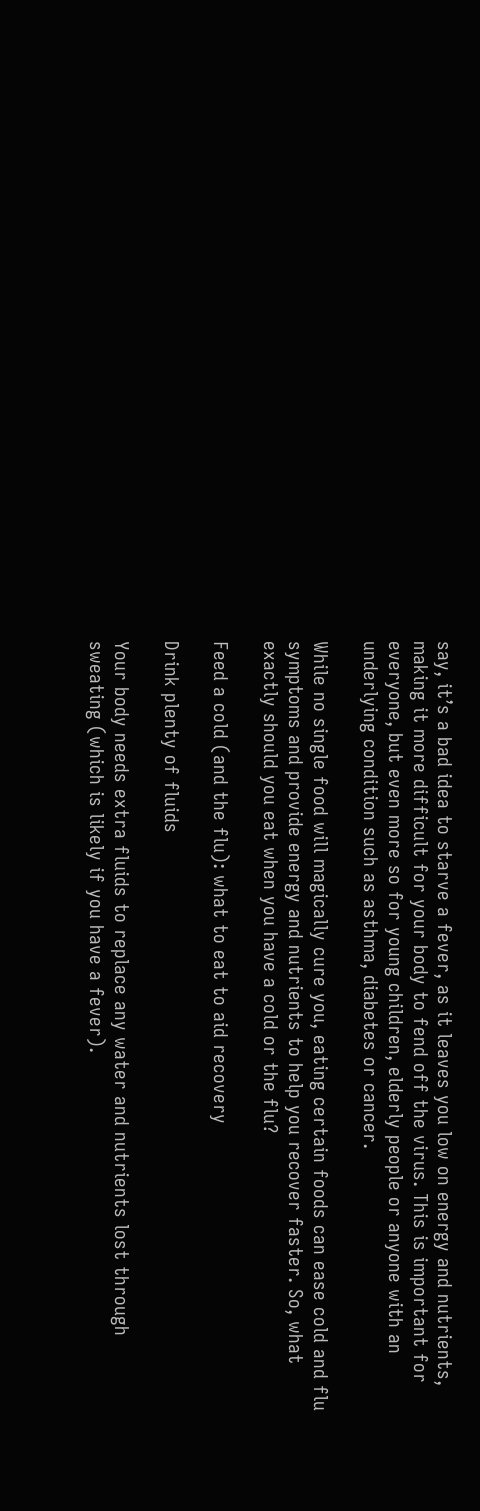say, it’s a bad idea to starve a fever, as it leaves you low on energy and nutrients, making it more difficult for your body to fend off the virus. This is important for everyone, but even more so for young children, elderly people or anyone with an underlying condition such as asthma, diabetes or cancer.

While no single food will magically cure you, eating certain foods can ease cold and flu symptoms and provide energy and nutrients to help you recover faster. So, what exactly should you eat when you have a cold or the flu?

Feed a cold (and the flu): what to eat to aid recovery

Drink plenty of fluids

Your body needs extra fluids to replace any water and nutrients lost through sweating (which is likely if you have a fever).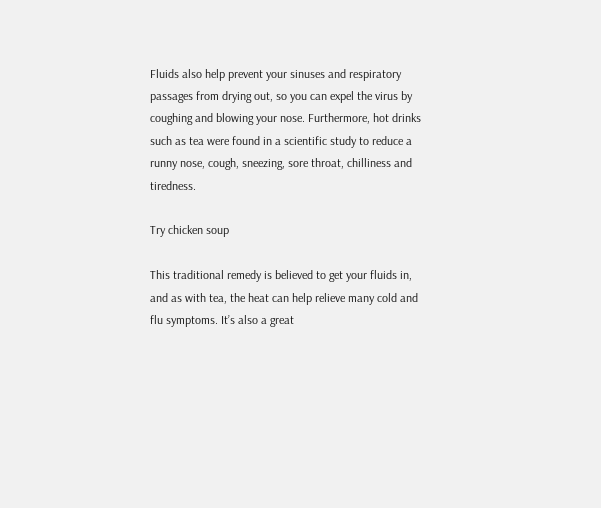Fluids also help prevent your sinuses and respiratory passages from drying out, so you can expel the virus by coughing and blowing your nose. Furthermore, hot drinks such as tea were found in a scientific study to reduce a runny nose, cough, sneezing, sore throat, chilliness and tiredness.

Try chicken soup

This traditional remedy is believed to get your fluids in, and as with tea, the heat can help relieve many cold and flu symptoms. It’s also a great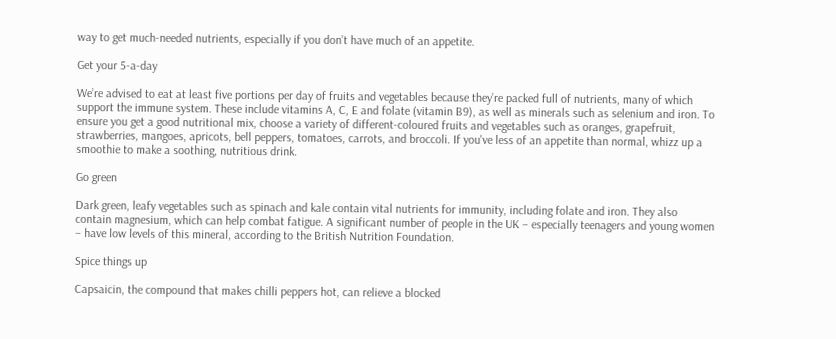way to get much-needed nutrients, especially if you don’t have much of an appetite.

Get your 5-a-day

We’re advised to eat at least five portions per day of fruits and vegetables because they’re packed full of nutrients, many of which support the immune system. These include vitamins A, C, E and folate (vitamin B9), as well as minerals such as selenium and iron. To ensure you get a good nutritional mix, choose a variety of different-coloured fruits and vegetables such as oranges, grapefruit, strawberries, mangoes, apricots, bell peppers, tomatoes, carrots, and broccoli. If you've less of an appetite than normal, whizz up a smoothie to make a soothing, nutritious drink.

Go green

Dark green, leafy vegetables such as spinach and kale contain vital nutrients for immunity, including folate and iron. They also contain magnesium, which can help combat fatigue. A significant number of people in the UK – especially teenagers and young women – have low levels of this mineral, according to the British Nutrition Foundation.

Spice things up

Capsaicin, the compound that makes chilli peppers hot, can relieve a blocked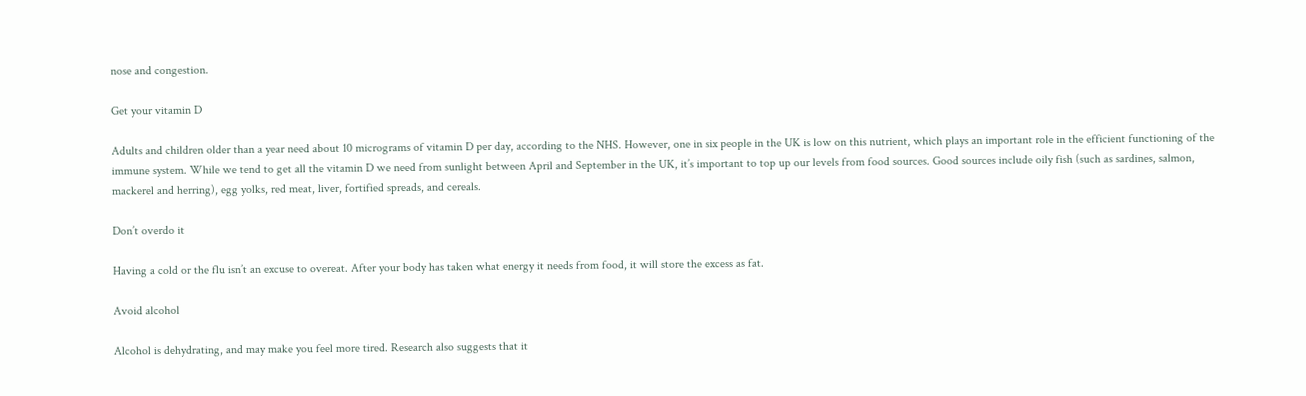nose and congestion.

Get your vitamin D

Adults and children older than a year need about 10 micrograms of vitamin D per day, according to the NHS. However, one in six people in the UK is low on this nutrient, which plays an important role in the efficient functioning of the immune system. While we tend to get all the vitamin D we need from sunlight between April and September in the UK, it’s important to top up our levels from food sources. Good sources include oily fish (such as sardines, salmon, mackerel and herring), egg yolks, red meat, liver, fortified spreads, and cereals.

Don’t overdo it

Having a cold or the flu isn’t an excuse to overeat. After your body has taken what energy it needs from food, it will store the excess as fat.

Avoid alcohol

Alcohol is dehydrating, and may make you feel more tired. Research also suggests that it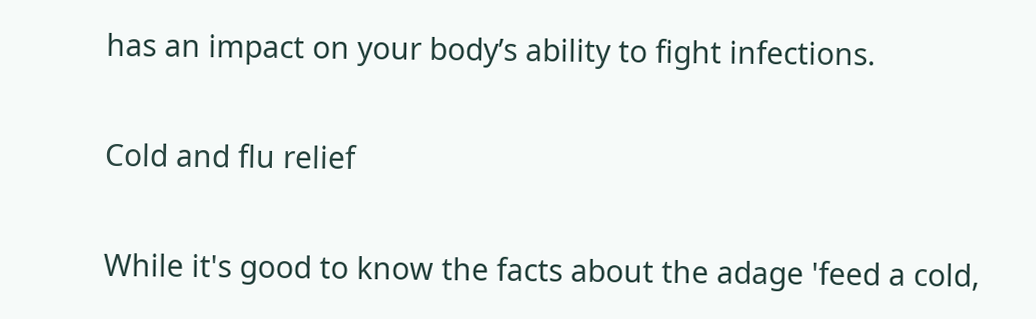has an impact on your body’s ability to fight infections.

Cold and flu relief

While it's good to know the facts about the adage 'feed a cold,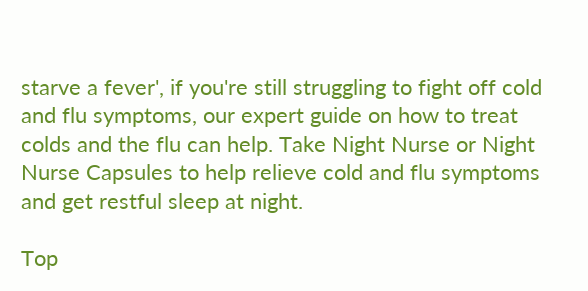starve a fever', if you're still struggling to fight off cold and flu symptoms, our expert guide on how to treat colds and the flu can help. Take Night Nurse or Night Nurse Capsules to help relieve cold and flu symptoms and get restful sleep at night.

Top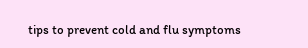tips to prevent cold and flu symptoms